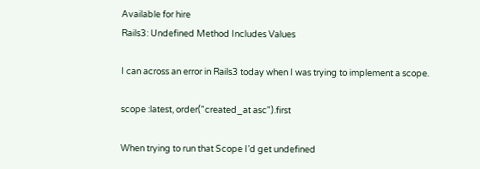Available for hire
Rails3: Undefined Method Includes Values

I can across an error in Rails3 today when I was trying to implement a scope.

scope :latest, order("created_at asc").first

When trying to run that Scope I’d get undefined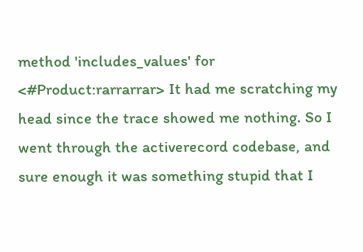method 'includes_values' for <#Product:rarrarrar> It had me scratching my head since the trace showed me nothing. So I went through the activerecord codebase, and sure enough it was something stupid that I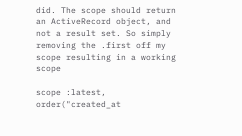did. The scope should return an ActiveRecord object, and not a result set. So simply removing the .first off my scope resulting in a working scope

scope :latest, order("created_at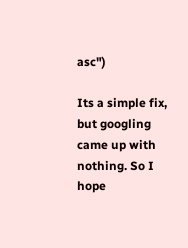asc")

Its a simple fix, but googling came up with nothing. So I hope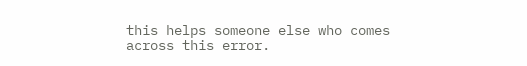this helps someone else who comes across this error.